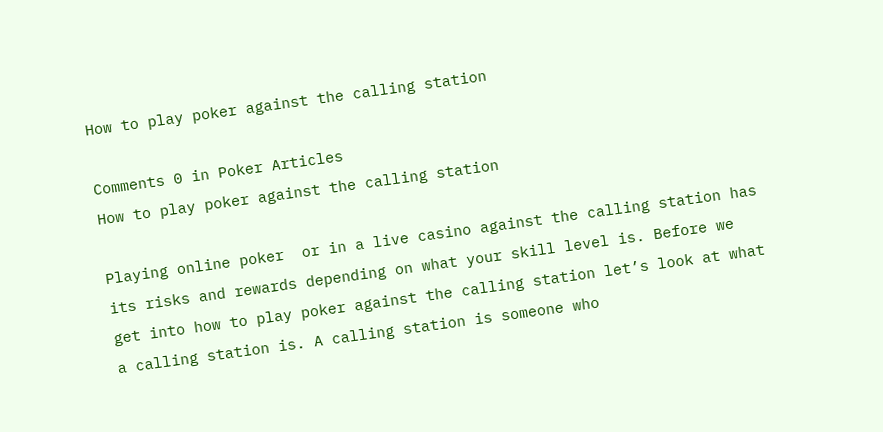How to play poker against the calling station

Comments 0 in Poker Articles
How to play poker against the calling station

Playing online poker  or in a live casino against the calling station has its risks and rewards depending on what your skill level is. Before we get into how to play poker against the calling station let’s look at what a calling station is. A calling station is someone who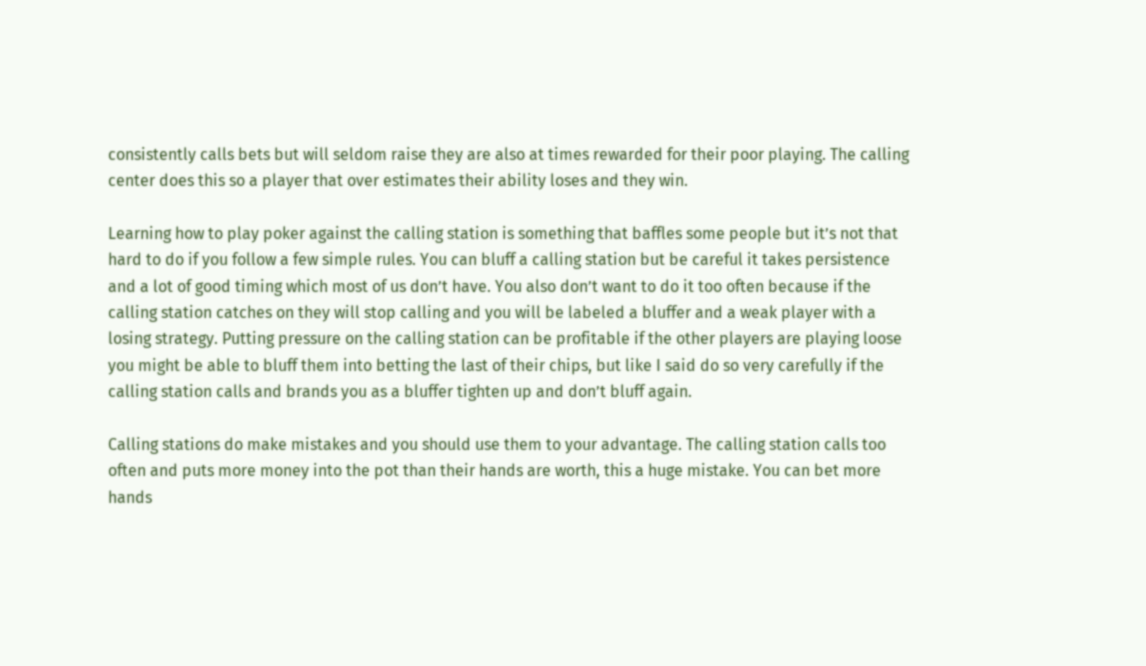consistently calls bets but will seldom raise they are also at times rewarded for their poor playing. The calling center does this so a player that over estimates their ability loses and they win.

Learning how to play poker against the calling station is something that baffles some people but it’s not that hard to do if you follow a few simple rules. You can bluff a calling station but be careful it takes persistence and a lot of good timing which most of us don’t have. You also don’t want to do it too often because if the calling station catches on they will stop calling and you will be labeled a bluffer and a weak player with a losing strategy. Putting pressure on the calling station can be profitable if the other players are playing loose you might be able to bluff them into betting the last of their chips, but like I said do so very carefully if the calling station calls and brands you as a bluffer tighten up and don’t bluff again.

Calling stations do make mistakes and you should use them to your advantage. The calling station calls too often and puts more money into the pot than their hands are worth, this a huge mistake. You can bet more hands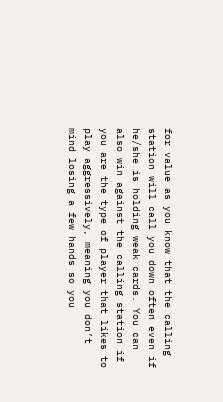for value as you know that the calling station will call you down often even if he/she is holding weak cards. You can also win against the calling station if you are the type of player that likes to play aggressively, meaning you don’t mind losing a few hands so you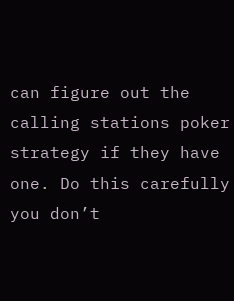can figure out the calling stations poker strategy if they have one. Do this carefully you don’t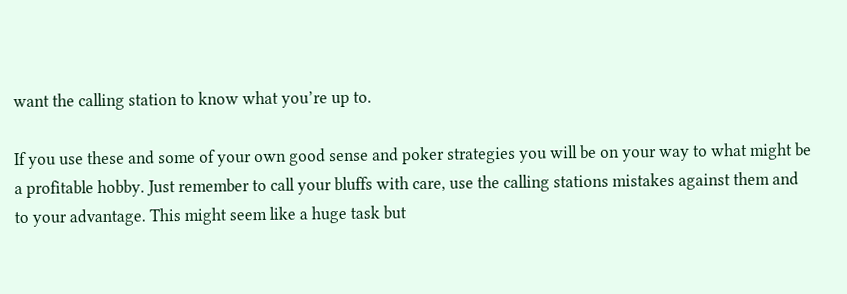want the calling station to know what you’re up to.

If you use these and some of your own good sense and poker strategies you will be on your way to what might be a profitable hobby. Just remember to call your bluffs with care, use the calling stations mistakes against them and to your advantage. This might seem like a huge task but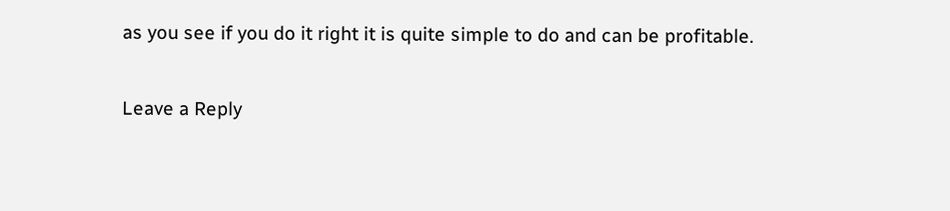as you see if you do it right it is quite simple to do and can be profitable.

Leave a Reply